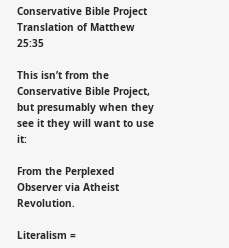Conservative Bible Project Translation of Matthew 25:35

This isn’t from the Conservative Bible Project, but presumably when they see it they will want to use it:

From the Perplexed Observer via Atheist Revolution.

Literalism =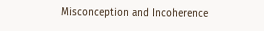Misconception and Incoherence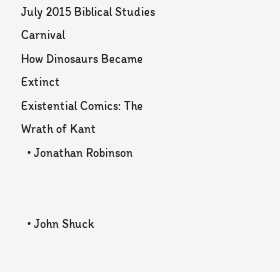July 2015 Biblical Studies Carnival
How Dinosaurs Became Extinct
Existential Comics: The Wrath of Kant
  • Jonathan Robinson


  • John Shuck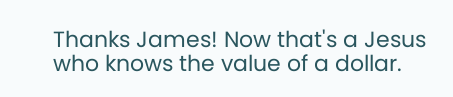Thanks James! Now that's a Jesus who knows the value of a dollar.